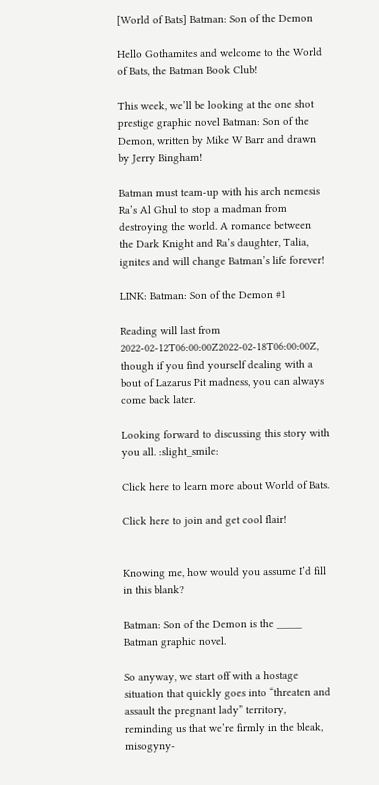[World of Bats] Batman: Son of the Demon

Hello Gothamites and welcome to the World of Bats, the Batman Book Club!

This week, we’ll be looking at the one shot prestige graphic novel Batman: Son of the Demon, written by Mike W Barr and drawn by Jerry Bingham!

Batman must team-up with his arch nemesis Ra’s Al Ghul to stop a madman from destroying the world. A romance between the Dark Knight and Ra’s daughter, Talia, ignites and will change Batman’s life forever!

LINK: Batman: Son of the Demon #1

Reading will last from 2022-02-12T06:00:00Z2022-02-18T06:00:00Z, though if you find yourself dealing with a bout of Lazarus Pit madness, you can always come back later.

Looking forward to discussing this story with you all. :slight_smile:

Click here to learn more about World of Bats.

Click here to join and get cool flair!


Knowing me, how would you assume I’d fill in this blank?

Batman: Son of the Demon is the _____ Batman graphic novel.

So anyway, we start off with a hostage situation that quickly goes into “threaten and assault the pregnant lady” territory, reminding us that we’re firmly in the bleak, misogyny-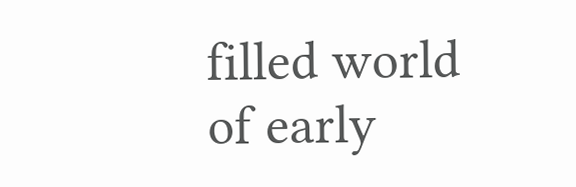filled world of early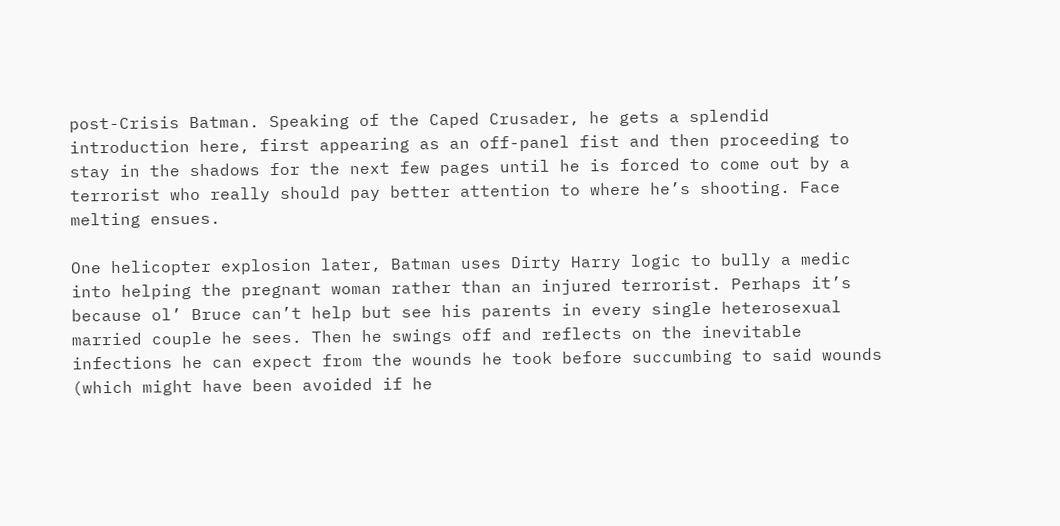post-Crisis Batman. Speaking of the Caped Crusader, he gets a splendid introduction here, first appearing as an off-panel fist and then proceeding to stay in the shadows for the next few pages until he is forced to come out by a terrorist who really should pay better attention to where he’s shooting. Face melting ensues.

One helicopter explosion later, Batman uses Dirty Harry logic to bully a medic into helping the pregnant woman rather than an injured terrorist. Perhaps it’s because ol’ Bruce can’t help but see his parents in every single heterosexual married couple he sees. Then he swings off and reflects on the inevitable infections he can expect from the wounds he took before succumbing to said wounds (which might have been avoided if he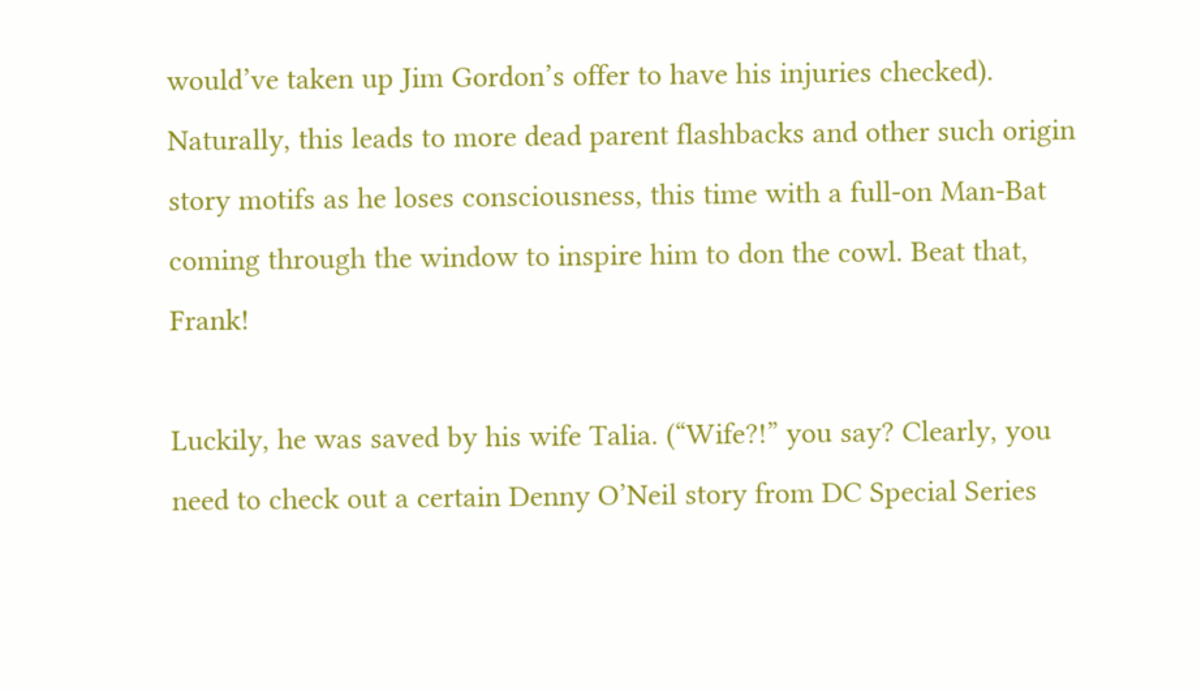would’ve taken up Jim Gordon’s offer to have his injuries checked). Naturally, this leads to more dead parent flashbacks and other such origin story motifs as he loses consciousness, this time with a full-on Man-Bat coming through the window to inspire him to don the cowl. Beat that, Frank!

Luckily, he was saved by his wife Talia. (“Wife?!” you say? Clearly, you need to check out a certain Denny O’Neil story from DC Special Series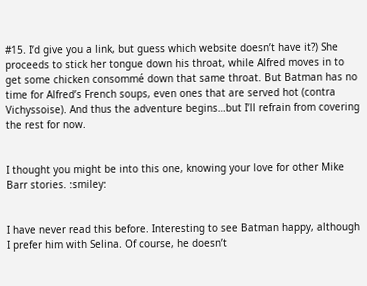#15. I’d give you a link, but guess which website doesn’t have it?) She proceeds to stick her tongue down his throat, while Alfred moves in to get some chicken consommé down that same throat. But Batman has no time for Alfred’s French soups, even ones that are served hot (contra Vichyssoise). And thus the adventure begins…but I’ll refrain from covering the rest for now.


I thought you might be into this one, knowing your love for other Mike Barr stories. :smiley:


I have never read this before. Interesting to see Batman happy, although I prefer him with Selina. Of course, he doesn’t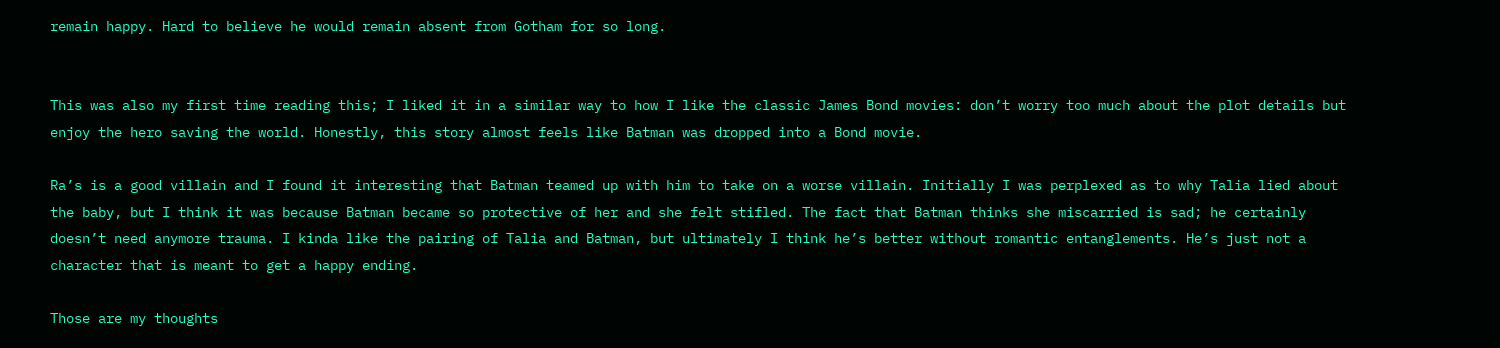remain happy. Hard to believe he would remain absent from Gotham for so long.


This was also my first time reading this; I liked it in a similar way to how I like the classic James Bond movies: don’t worry too much about the plot details but enjoy the hero saving the world. Honestly, this story almost feels like Batman was dropped into a Bond movie.

Ra’s is a good villain and I found it interesting that Batman teamed up with him to take on a worse villain. Initially I was perplexed as to why Talia lied about the baby, but I think it was because Batman became so protective of her and she felt stifled. The fact that Batman thinks she miscarried is sad; he certainly doesn’t need anymore trauma. I kinda like the pairing of Talia and Batman, but ultimately I think he’s better without romantic entanglements. He’s just not a character that is meant to get a happy ending.

Those are my thoughts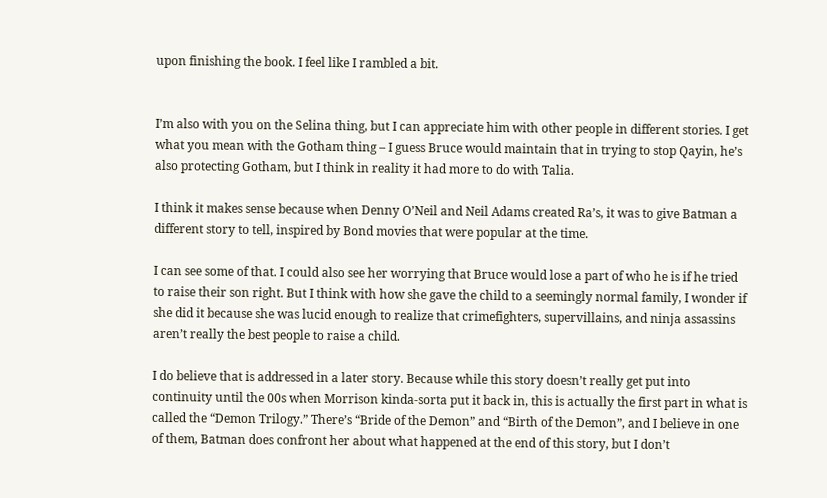upon finishing the book. I feel like I rambled a bit.


I’m also with you on the Selina thing, but I can appreciate him with other people in different stories. I get what you mean with the Gotham thing – I guess Bruce would maintain that in trying to stop Qayin, he’s also protecting Gotham, but I think in reality it had more to do with Talia.

I think it makes sense because when Denny O’Neil and Neil Adams created Ra’s, it was to give Batman a different story to tell, inspired by Bond movies that were popular at the time.

I can see some of that. I could also see her worrying that Bruce would lose a part of who he is if he tried to raise their son right. But I think with how she gave the child to a seemingly normal family, I wonder if she did it because she was lucid enough to realize that crimefighters, supervillains, and ninja assassins aren’t really the best people to raise a child.

I do believe that is addressed in a later story. Because while this story doesn’t really get put into continuity until the 00s when Morrison kinda-sorta put it back in, this is actually the first part in what is called the “Demon Trilogy.” There’s “Bride of the Demon” and “Birth of the Demon”, and I believe in one of them, Batman does confront her about what happened at the end of this story, but I don’t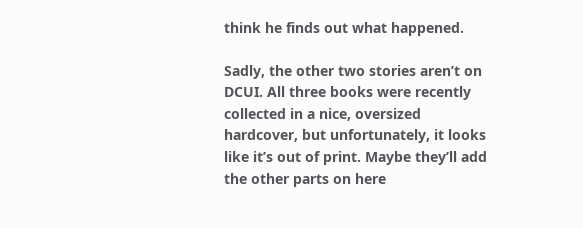think he finds out what happened.

Sadly, the other two stories aren’t on DCUI. All three books were recently collected in a nice, oversized hardcover, but unfortunately, it looks like it’s out of print. Maybe they’ll add the other parts on here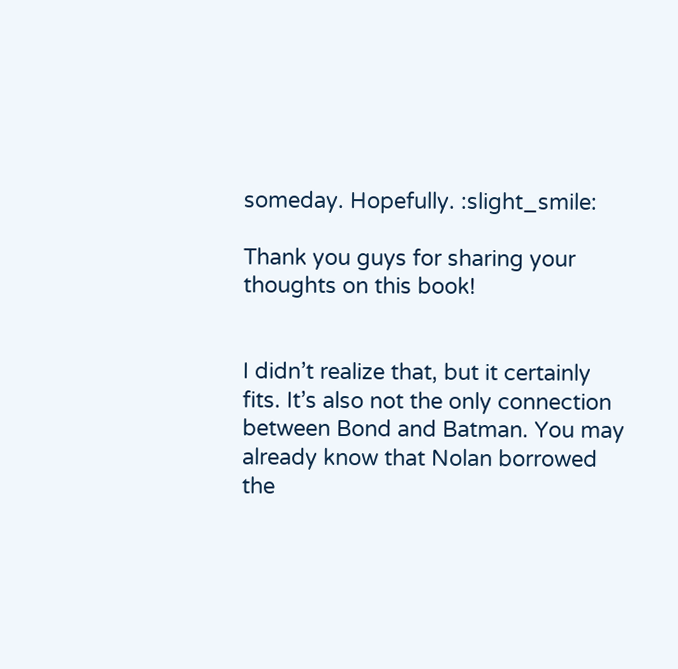someday. Hopefully. :slight_smile:

Thank you guys for sharing your thoughts on this book!


I didn’t realize that, but it certainly fits. It’s also not the only connection between Bond and Batman. You may already know that Nolan borrowed the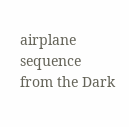airplane sequence from the Dark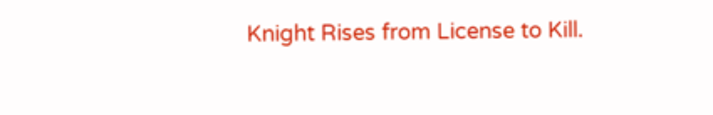Knight Rises from License to Kill.